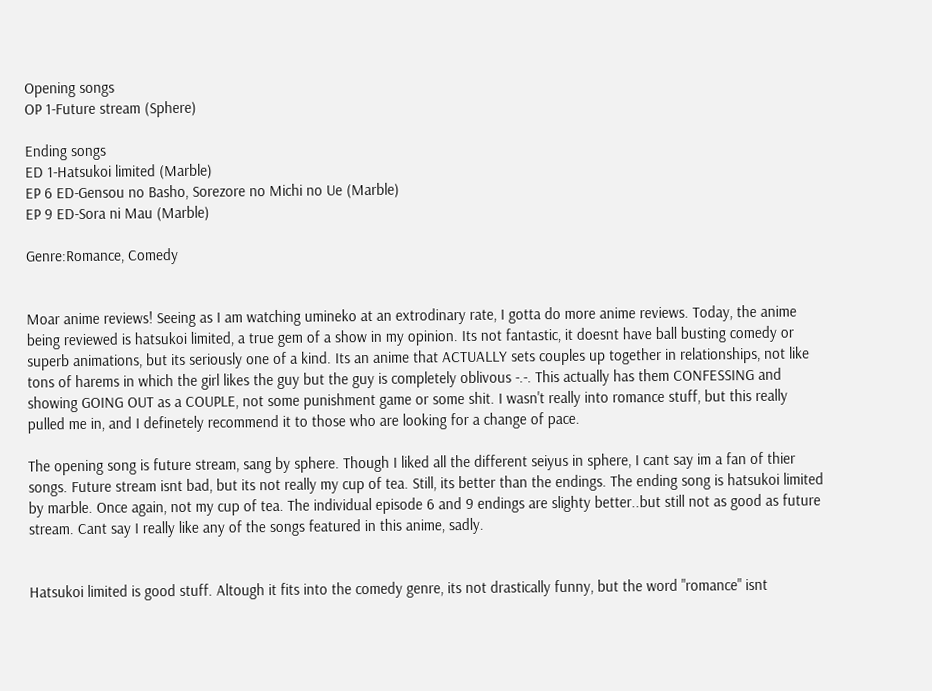Opening songs
OP 1-Future stream (Sphere)

Ending songs
ED 1-Hatsukoi limited (Marble)
EP 6 ED-Gensou no Basho, Sorezore no Michi no Ue (Marble)
EP 9 ED-Sora ni Mau (Marble)

Genre:Romance, Comedy


Moar anime reviews! Seeing as I am watching umineko at an extrodinary rate, I gotta do more anime reviews. Today, the anime being reviewed is hatsukoi limited, a true gem of a show in my opinion. Its not fantastic, it doesnt have ball busting comedy or superb animations, but its seriously one of a kind. Its an anime that ACTUALLY sets couples up together in relationships, not like tons of harems in which the girl likes the guy but the guy is completely oblivous -.-. This actually has them CONFESSING and showing GOING OUT as a COUPLE, not some punishment game or some shit. I wasn't really into romance stuff, but this really pulled me in, and I definetely recommend it to those who are looking for a change of pace.

The opening song is future stream, sang by sphere. Though I liked all the different seiyus in sphere, I cant say im a fan of thier songs. Future stream isnt bad, but its not really my cup of tea. Still, its better than the endings. The ending song is hatsukoi limited by marble. Once again, not my cup of tea. The individual episode 6 and 9 endings are slighty better..but still not as good as future stream. Cant say I really like any of the songs featured in this anime, sadly.


Hatsukoi limited is good stuff. Altough it fits into the comedy genre, its not drastically funny, but the word "romance" isnt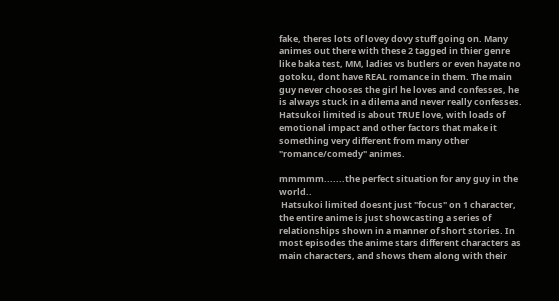fake, theres lots of lovey dovy stuff going on. Many animes out there with these 2 tagged in thier genre like baka test, MM, ladies vs butlers or even hayate no gotoku, dont have REAL romance in them. The main guy never chooses the girl he loves and confesses, he is always stuck in a dilema and never really confesses. Hatsukoi limited is about TRUE love, with loads of emotional impact and other factors that make it something very different from many other "romance/comedy" animes.

mmmmm.......the perfect situation for any guy in the world..
 Hatsukoi limited doesnt just "focus" on 1 character, the entire anime is just showcasting a series of relationships shown in a manner of short stories. In most episodes the anime stars different characters as main characters, and shows them along with their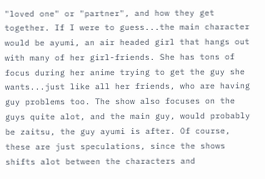"loved one" or "partner", and how they get together. If I were to guess...the main character would be ayumi, an air headed girl that hangs out with many of her girl-friends. She has tons of focus during her anime trying to get the guy she wants...just like all her friends, who are having guy problems too. The show also focuses on the guys quite alot, and the main guy, would probably be zaitsu, the guy ayumi is after. Of course, these are just speculations, since the shows shifts alot between the characters and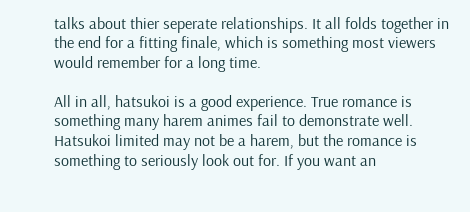talks about thier seperate relationships. It all folds together in the end for a fitting finale, which is something most viewers would remember for a long time.

All in all, hatsukoi is a good experience. True romance is something many harem animes fail to demonstrate well. Hatsukoi limited may not be a harem, but the romance is something to seriously look out for. If you want an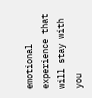emotional experience that will stay with you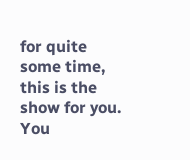for quite some time, this is the show for you. You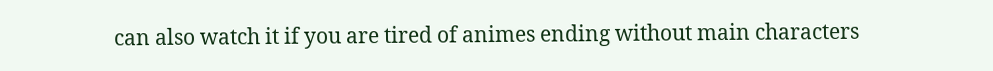can also watch it if you are tired of animes ending without main characters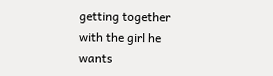getting together with the girl he wants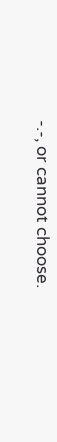-.-, or cannot choose.